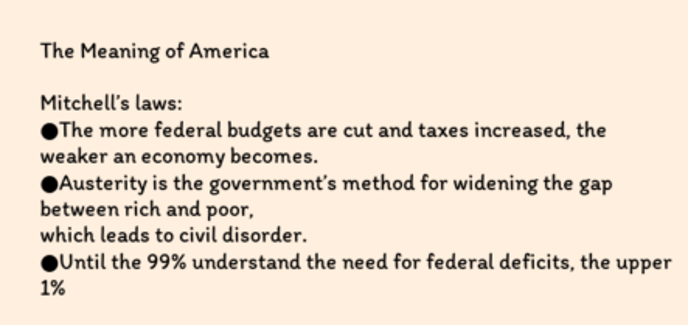The Meaning of America

Mitchell’s laws:
●The more federal budgets are cut and taxes increased, the weaker an economy becomes.
●Austerity is the government’s method for widening the gap between rich and poor,
which leads to civil disorder.
●Until the 99% understand the need for federal deficits, the upper 1%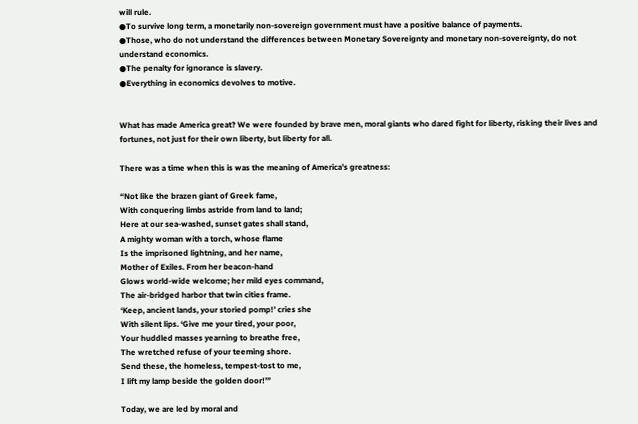will rule.
●To survive long term, a monetarily non-sovereign government must have a positive balance of payments.
●Those, who do not understand the differences between Monetary Sovereignty and monetary non-sovereignty, do not understand economics.
●The penalty for ignorance is slavery.
●Everything in economics devolves to motive.


What has made America great? We were founded by brave men, moral giants who dared fight for liberty, risking their lives and fortunes, not just for their own liberty, but liberty for all.

There was a time when this is was the meaning of America’s greatness:

“Not like the brazen giant of Greek fame,
With conquering limbs astride from land to land;
Here at our sea-washed, sunset gates shall stand,
A mighty woman with a torch, whose flame
Is the imprisoned lightning, and her name,
Mother of Exiles. From her beacon-hand
Glows world-wide welcome; her mild eyes command,
The air-bridged harbor that twin cities frame.
‘Keep, ancient lands, your storied pomp!’ cries she
With silent lips. ‘Give me your tired, your poor,
Your huddled masses yearning to breathe free,
The wretched refuse of your teeming shore.
Send these, the homeless, tempest-tost to me,
I lift my lamp beside the golden door!’”

Today, we are led by moral and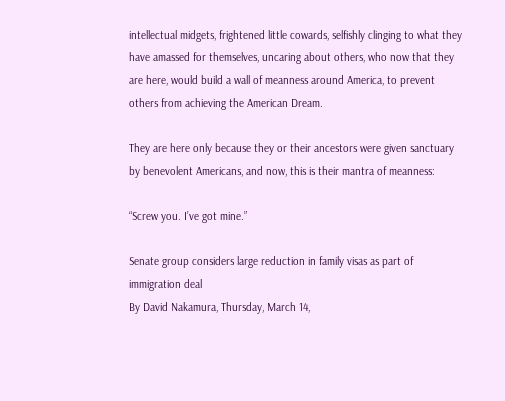intellectual midgets, frightened little cowards, selfishly clinging to what they have amassed for themselves, uncaring about others, who now that they are here, would build a wall of meanness around America, to prevent others from achieving the American Dream.

They are here only because they or their ancestors were given sanctuary by benevolent Americans, and now, this is their mantra of meanness:

“Screw you. I’ve got mine.”

Senate group considers large reduction in family visas as part of immigration deal
By David Nakamura, Thursday, March 14,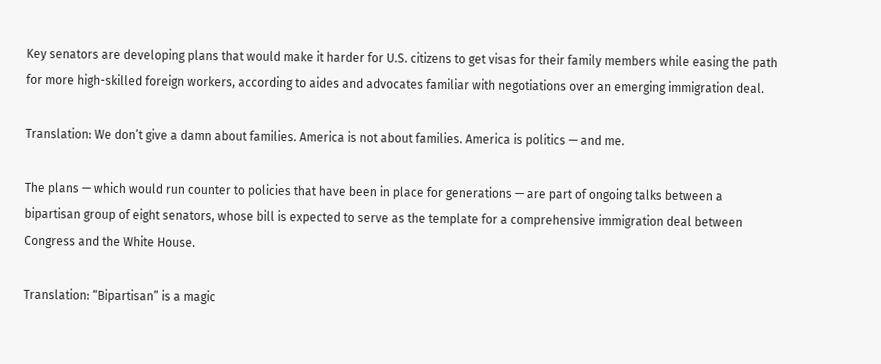Key senators are developing plans that would make it harder for U.S. citizens to get visas for their family members while easing the path for more high-skilled foreign workers, according to aides and advocates familiar with negotiations over an emerging immigration deal.

Translation: We don’t give a damn about families. America is not about families. America is politics — and me.

The plans — which would run counter to policies that have been in place for generations — are part of ongoing talks between a bipartisan group of eight senators, whose bill is expected to serve as the template for a comprehensive immigration deal between Congress and the White House.

Translation: “Bipartisan” is a magic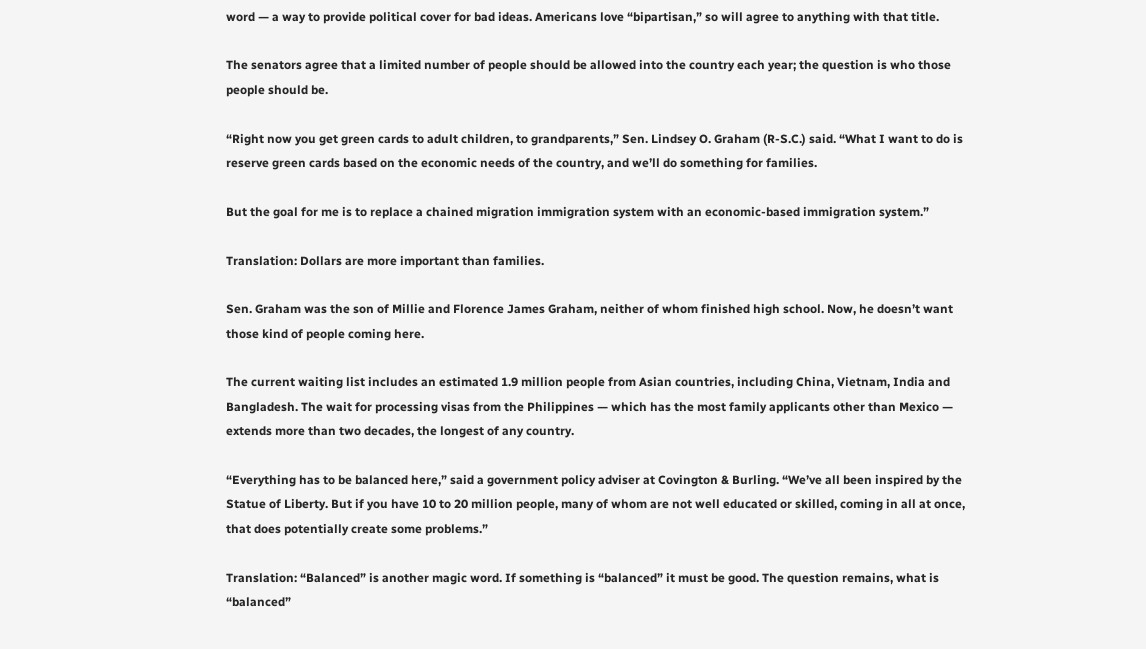word — a way to provide political cover for bad ideas. Americans love “bipartisan,” so will agree to anything with that title.

The senators agree that a limited number of people should be allowed into the country each year; the question is who those people should be.

“Right now you get green cards to adult children, to grandparents,” Sen. Lindsey O. Graham (R-S.C.) said. “What I want to do is reserve green cards based on the economic needs of the country, and we’ll do something for families.

But the goal for me is to replace a chained migration immigration system with an economic-based immigration system.”

Translation: Dollars are more important than families.

Sen. Graham was the son of Millie and Florence James Graham, neither of whom finished high school. Now, he doesn’t want those kind of people coming here.

The current waiting list includes an estimated 1.9 million people from Asian countries, including China, Vietnam, India and Bangladesh. The wait for processing visas from the Philippines — which has the most family applicants other than Mexico — extends more than two decades, the longest of any country.

“Everything has to be balanced here,” said a government policy adviser at Covington & Burling. “We’ve all been inspired by the Statue of Liberty. But if you have 10 to 20 million people, many of whom are not well educated or skilled, coming in all at once, that does potentially create some problems.”

Translation: “Balanced” is another magic word. If something is “balanced” it must be good. The question remains, what is “balanced”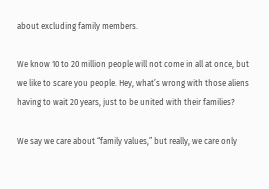about excluding family members.

We know 10 to 20 million people will not come in all at once, but we like to scare you people. Hey, what’s wrong with those aliens having to wait 20 years, just to be united with their families?

We say we care about “family values,” but really, we care only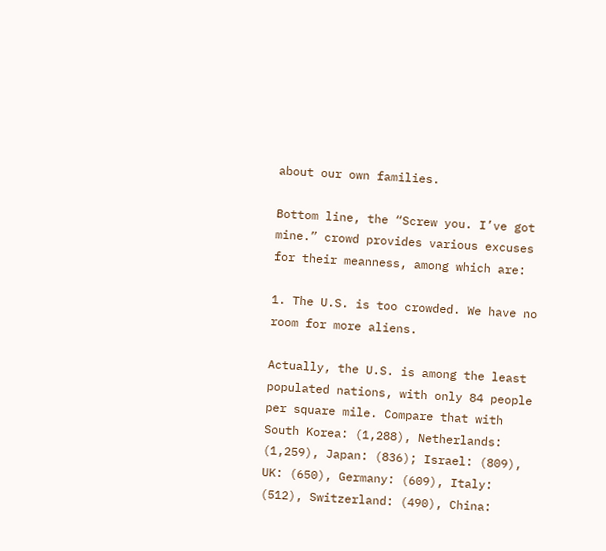about our own families.

Bottom line, the “Screw you. I’ve got mine.” crowd provides various excuses for their meanness, among which are:

1. The U.S. is too crowded. We have no room for more aliens.

Actually, the U.S. is among the least populated nations, with only 84 people per square mile. Compare that with South Korea: (1,288), Netherlands: (1,259), Japan: (836); Israel: (809), UK: (650), Germany: (609), Italy: (512), Switzerland: (490), China: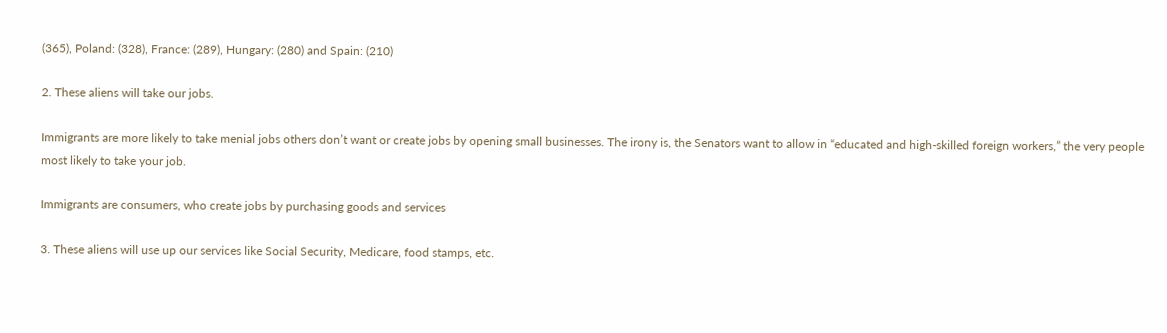(365), Poland: (328), France: (289), Hungary: (280) and Spain: (210)

2. These aliens will take our jobs.

Immigrants are more likely to take menial jobs others don’t want or create jobs by opening small businesses. The irony is, the Senators want to allow in “educated and high-skilled foreign workers,” the very people most likely to take your job.

Immigrants are consumers, who create jobs by purchasing goods and services

3. These aliens will use up our services like Social Security, Medicare, food stamps, etc.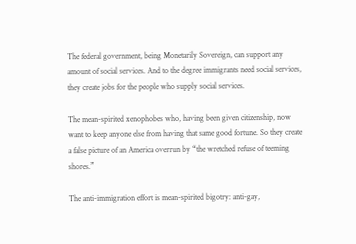The federal government, being Monetarily Sovereign, can support any amount of social services. And to the degree immigrants need social services, they create jobs for the people who supply social services.

The mean-spirited xenophobes who, having been given citizenship, now want to keep anyone else from having that same good fortune. So they create a false picture of an America overrun by “the wretched refuse of teeming shores.”

The anti-immigration effort is mean-spirited bigotry: anti-gay,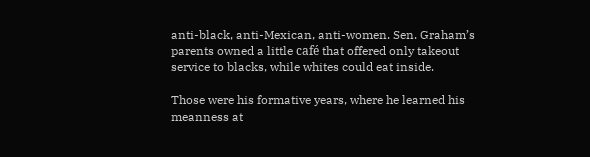anti-black, anti-Mexican, anti-women. Sen. Graham’s parents owned a little café that offered only takeout service to blacks, while whites could eat inside.

Those were his formative years, where he learned his meanness at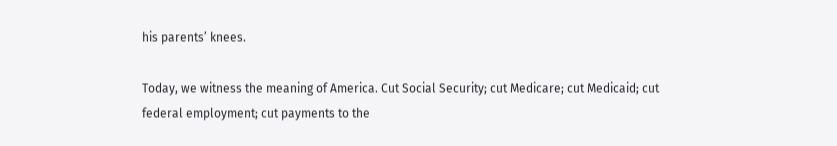his parents’ knees.

Today, we witness the meaning of America. Cut Social Security; cut Medicare; cut Medicaid; cut federal employment; cut payments to the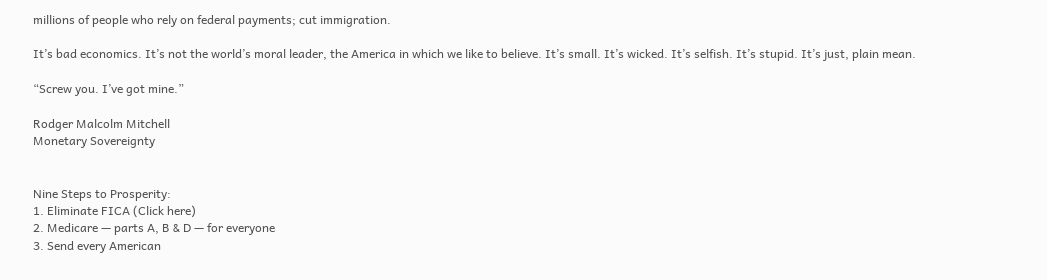millions of people who rely on federal payments; cut immigration.

It’s bad economics. It’s not the world’s moral leader, the America in which we like to believe. It’s small. It’s wicked. It’s selfish. It’s stupid. It’s just, plain mean.

“Screw you. I’ve got mine.”

Rodger Malcolm Mitchell
Monetary Sovereignty


Nine Steps to Prosperity:
1. Eliminate FICA (Click here)
2. Medicare — parts A, B & D — for everyone
3. Send every American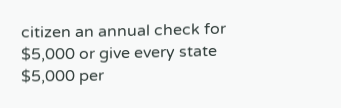citizen an annual check for $5,000 or give every state $5,000 per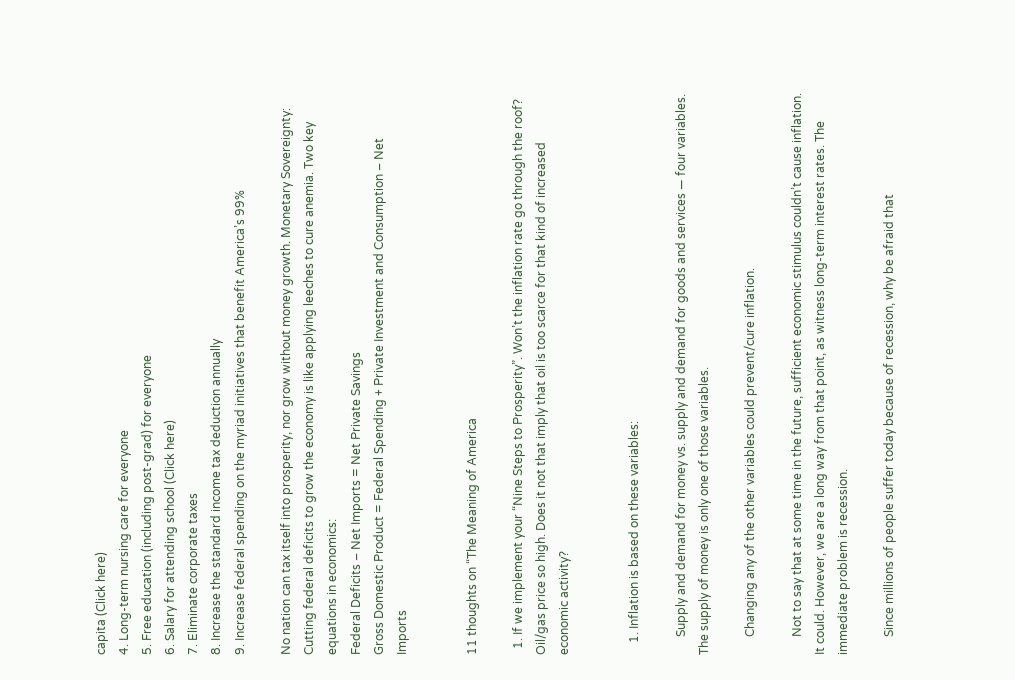capita (Click here)
4. Long-term nursing care for everyone
5. Free education (including post-grad) for everyone
6. Salary for attending school (Click here)
7. Eliminate corporate taxes
8. Increase the standard income tax deduction annually
9. Increase federal spending on the myriad initiatives that benefit America’s 99%

No nation can tax itself into prosperity, nor grow without money growth. Monetary Sovereignty: Cutting federal deficits to grow the economy is like applying leeches to cure anemia. Two key equations in economics:
Federal Deficits – Net Imports = Net Private Savings
Gross Domestic Product = Federal Spending + Private Investment and Consumption – Net Imports


11 thoughts on “The Meaning of America

  1. If we implement your “Nine Steps to Prosperity”. Won’t the inflation rate go through the roof? Oil/gas price so high. Does it not that imply that oil is too scarce for that kind of increased economic activity?


    1. Inflation is based on these variables:

      Supply and demand for money vs. supply and demand for goods and services — four variables. The supply of money is only one of those variables.

      Changing any of the other variables could prevent/cure inflation.

      Not to say that at some time in the future, sufficient economic stimulus couldn’t cause inflation. It could. However, we are a long way from that point, as witness long-term interest rates. The immediate problem is recession.

      Since millions of people suffer today because of recession, why be afraid that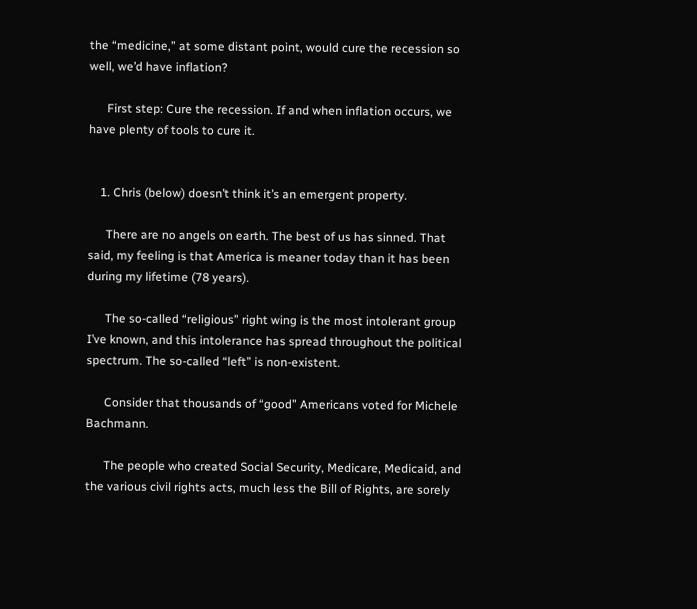the “medicine,” at some distant point, would cure the recession so well, we’d have inflation?

      First step: Cure the recession. If and when inflation occurs, we have plenty of tools to cure it.


    1. Chris (below) doesn’t think it’s an emergent property.

      There are no angels on earth. The best of us has sinned. That said, my feeling is that America is meaner today than it has been during my lifetime (78 years).

      The so-called “religious” right wing is the most intolerant group I’ve known, and this intolerance has spread throughout the political spectrum. The so-called “left” is non-existent.

      Consider that thousands of “good” Americans voted for Michele Bachmann.

      The people who created Social Security, Medicare, Medicaid, and the various civil rights acts, much less the Bill of Rights, are sorely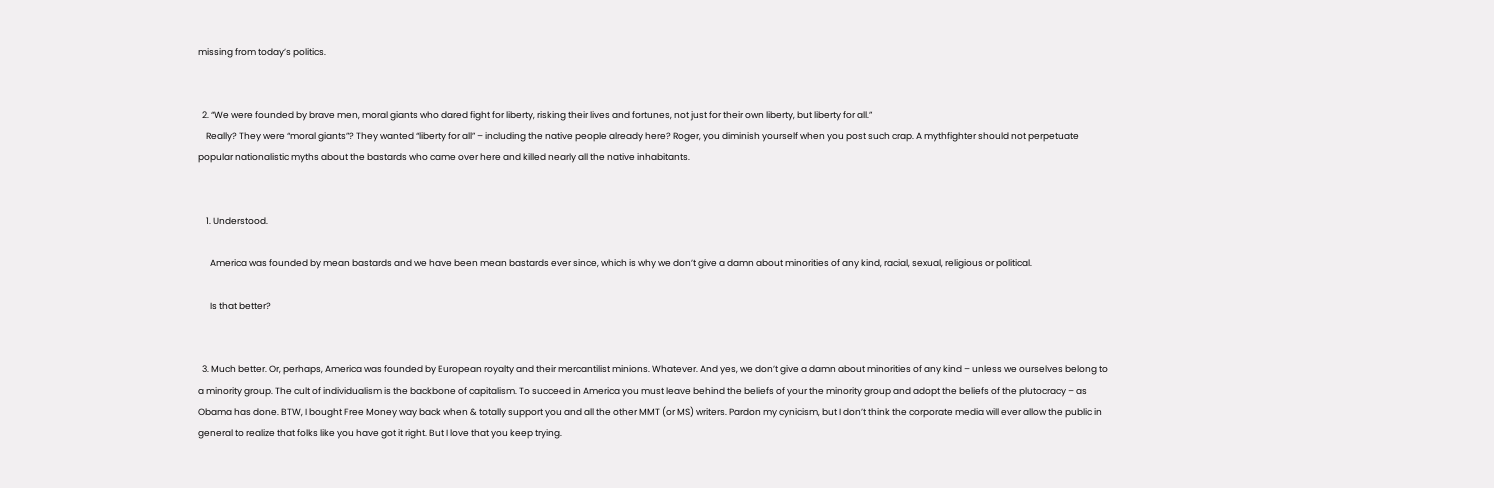missing from today’s politics.


  2. “We were founded by brave men, moral giants who dared fight for liberty, risking their lives and fortunes, not just for their own liberty, but liberty for all.”
    Really? They were “moral giants”? They wanted “liberty for all” – including the native people already here? Roger, you diminish yourself when you post such crap. A mythfighter should not perpetuate popular nationalistic myths about the bastards who came over here and killed nearly all the native inhabitants.


    1. Understood.

      America was founded by mean bastards and we have been mean bastards ever since, which is why we don’t give a damn about minorities of any kind, racial, sexual, religious or political.

      Is that better?


  3. Much better. Or, perhaps, America was founded by European royalty and their mercantilist minions. Whatever. And yes, we don’t give a damn about minorities of any kind – unless we ourselves belong to a minority group. The cult of individualism is the backbone of capitalism. To succeed in America you must leave behind the beliefs of your the minority group and adopt the beliefs of the plutocracy – as Obama has done. BTW, I bought Free Money way back when & totally support you and all the other MMT (or MS) writers. Pardon my cynicism, but I don’t think the corporate media will ever allow the public in general to realize that folks like you have got it right. But I love that you keep trying.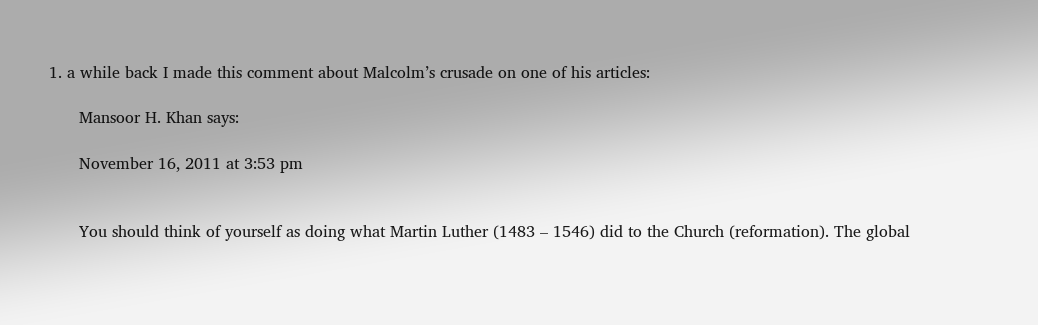1. a while back I made this comment about Malcolm’s crusade on one of his articles:

      Mansoor H. Khan says:

      November 16, 2011 at 3:53 pm


      You should think of yourself as doing what Martin Luther (1483 – 1546) did to the Church (reformation). The global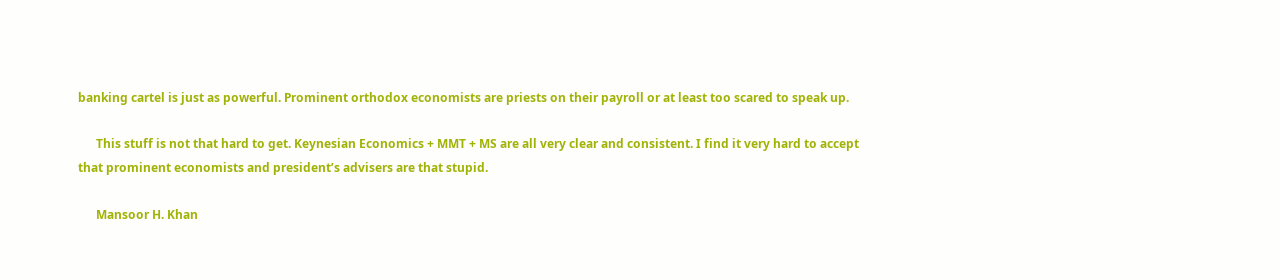banking cartel is just as powerful. Prominent orthodox economists are priests on their payroll or at least too scared to speak up.

      This stuff is not that hard to get. Keynesian Economics + MMT + MS are all very clear and consistent. I find it very hard to accept that prominent economists and president’s advisers are that stupid.

      Mansoor H. Khan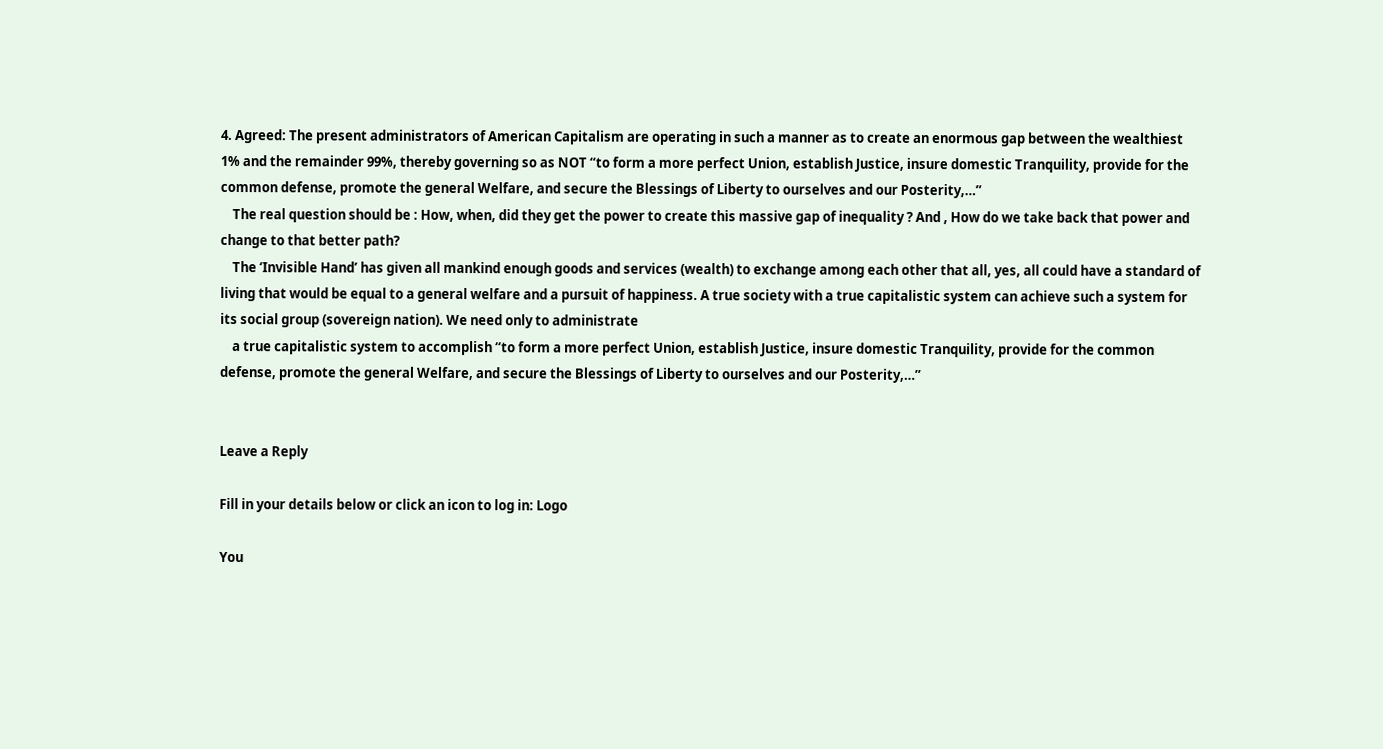4. Agreed: The present administrators of American Capitalism are operating in such a manner as to create an enormous gap between the wealthiest 1% and the remainder 99%, thereby governing so as NOT “to form a more perfect Union, establish Justice, insure domestic Tranquility, provide for the common defense, promote the general Welfare, and secure the Blessings of Liberty to ourselves and our Posterity,…”
    The real question should be : How, when, did they get the power to create this massive gap of inequality ? And , How do we take back that power and change to that better path?
    The ‘Invisible Hand’ has given all mankind enough goods and services (wealth) to exchange among each other that all, yes, all could have a standard of living that would be equal to a general welfare and a pursuit of happiness. A true society with a true capitalistic system can achieve such a system for its social group (sovereign nation). We need only to administrate
    a true capitalistic system to accomplish “to form a more perfect Union, establish Justice, insure domestic Tranquility, provide for the common defense, promote the general Welfare, and secure the Blessings of Liberty to ourselves and our Posterity,…”


Leave a Reply

Fill in your details below or click an icon to log in: Logo

You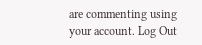are commenting using your account. Log Out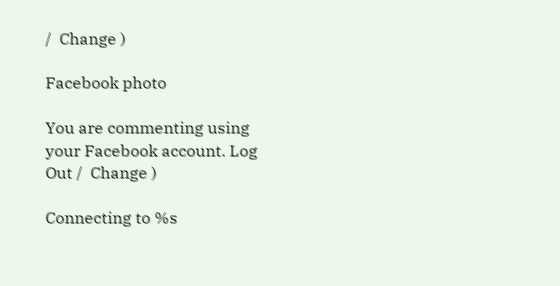/  Change )

Facebook photo

You are commenting using your Facebook account. Log Out /  Change )

Connecting to %s